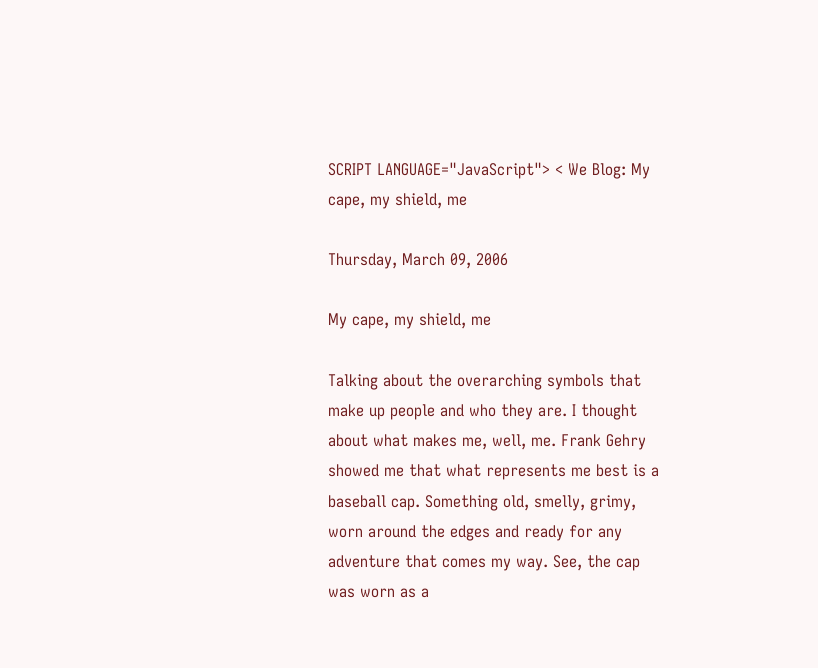SCRIPT LANGUAGE="JavaScript"> < We Blog: My cape, my shield, me

Thursday, March 09, 2006

My cape, my shield, me

Talking about the overarching symbols that make up people and who they are. I thought about what makes me, well, me. Frank Gehry showed me that what represents me best is a baseball cap. Something old, smelly, grimy, worn around the edges and ready for any adventure that comes my way. See, the cap was worn as a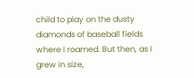child to play on the dusty diamonds of baseball fields where I roamed. But then, as I grew in size,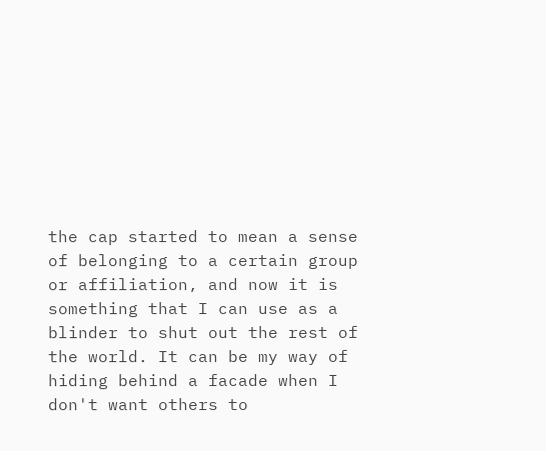the cap started to mean a sense of belonging to a certain group or affiliation, and now it is something that I can use as a blinder to shut out the rest of the world. It can be my way of hiding behind a facade when I don't want others to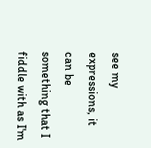see my expressions, it can be something that I fiddle with as I'm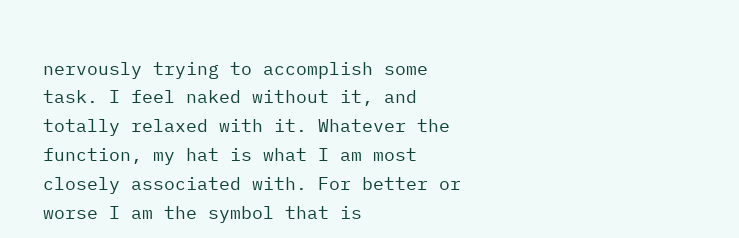nervously trying to accomplish some task. I feel naked without it, and totally relaxed with it. Whatever the function, my hat is what I am most closely associated with. For better or worse I am the symbol that is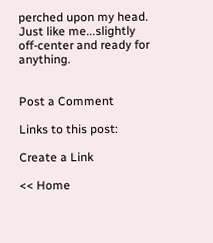perched upon my head. Just like me...slightly off-center and ready for anything.


Post a Comment

Links to this post:

Create a Link

<< Home